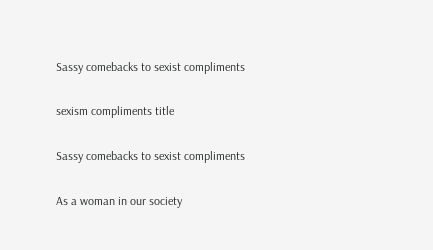Sassy comebacks to sexist compliments

sexism compliments title

Sassy comebacks to sexist compliments

As a woman in our society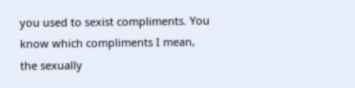you used to sexist compliments. You know which compliments I mean, the sexually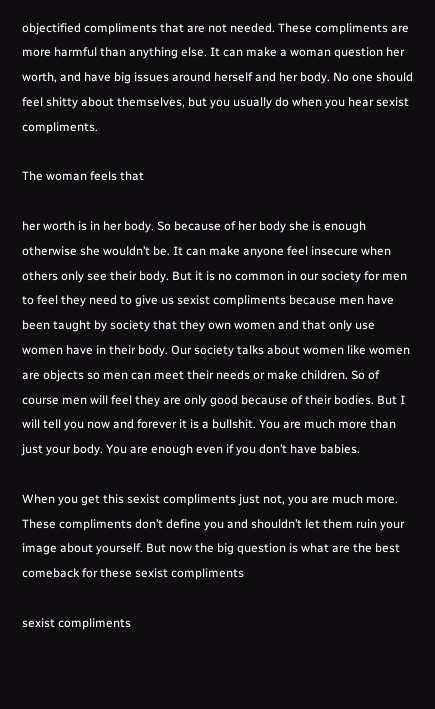objectified compliments that are not needed. These compliments are more harmful than anything else. It can make a woman question her worth, and have big issues around herself and her body. No one should feel shitty about themselves, but you usually do when you hear sexist compliments.

The woman feels that

her worth is in her body. So because of her body she is enough otherwise she wouldn’t be. It can make anyone feel insecure when others only see their body. But it is no common in our society for men to feel they need to give us sexist compliments because men have been taught by society that they own women and that only use women have in their body. Our society talks about women like women are objects so men can meet their needs or make children. So of course men will feel they are only good because of their bodies. But I will tell you now and forever it is a bullshit. You are much more than just your body. You are enough even if you don’t have babies.

When you get this sexist compliments just not, you are much more. These compliments don’t define you and shouldn’t let them ruin your image about yourself. But now the big question is what are the best comeback for these sexist compliments

sexist compliments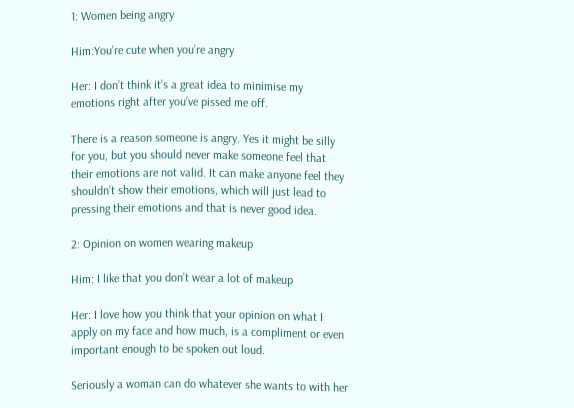1: Women being angry

Him:You’re cute when you’re angry

Her: I don’t think it’s a great idea to minimise my emotions right after you’ve pissed me off.

There is a reason someone is angry. Yes it might be silly for you, but you should never make someone feel that their emotions are not valid. It can make anyone feel they shouldn’t show their emotions, which will just lead to pressing their emotions and that is never good idea.

2: Opinion on women wearing makeup

Him: I like that you don’t wear a lot of makeup

Her: I love how you think that your opinion on what I apply on my face and how much, is a compliment or even important enough to be spoken out loud.

Seriously a woman can do whatever she wants to with her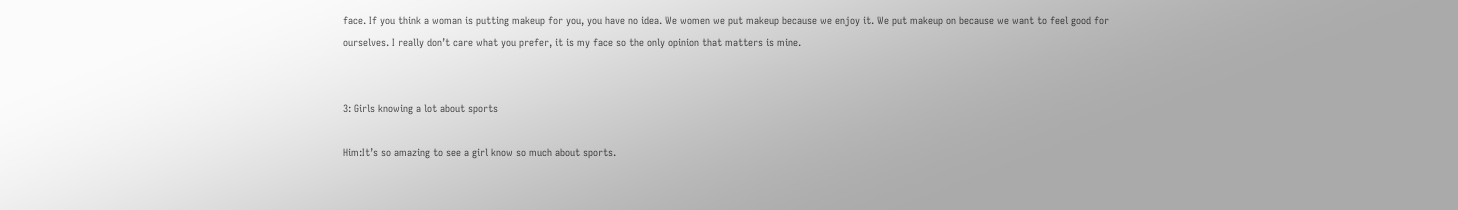face. If you think a woman is putting makeup for you, you have no idea. We women we put makeup because we enjoy it. We put makeup on because we want to feel good for ourselves. I really don’t care what you prefer, it is my face so the only opinion that matters is mine.


3: Girls knowing a lot about sports

Him:It’s so amazing to see a girl know so much about sports.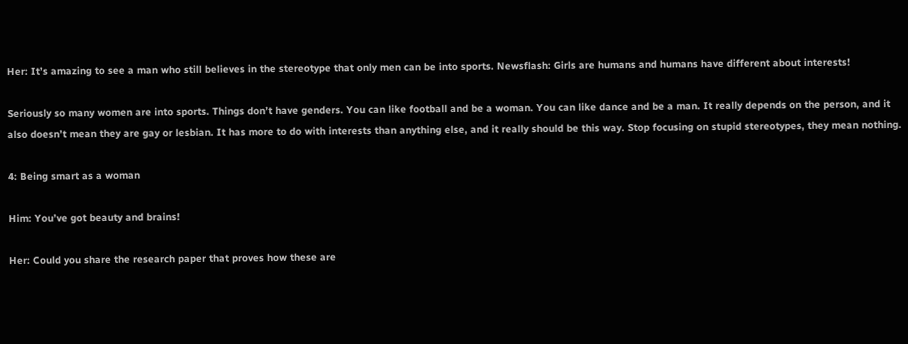Her: It’s amazing to see a man who still believes in the stereotype that only men can be into sports. Newsflash: Girls are humans and humans have different about interests!

Seriously so many women are into sports. Things don’t have genders. You can like football and be a woman. You can like dance and be a man. It really depends on the person, and it also doesn’t mean they are gay or lesbian. It has more to do with interests than anything else, and it really should be this way. Stop focusing on stupid stereotypes, they mean nothing.

4: Being smart as a woman

Him: You’ve got beauty and brains!

Her: Could you share the research paper that proves how these are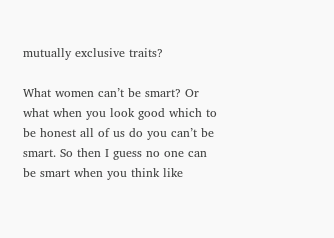mutually exclusive traits?

What women can’t be smart? Or what when you look good which to be honest all of us do you can’t be smart. So then I guess no one can be smart when you think like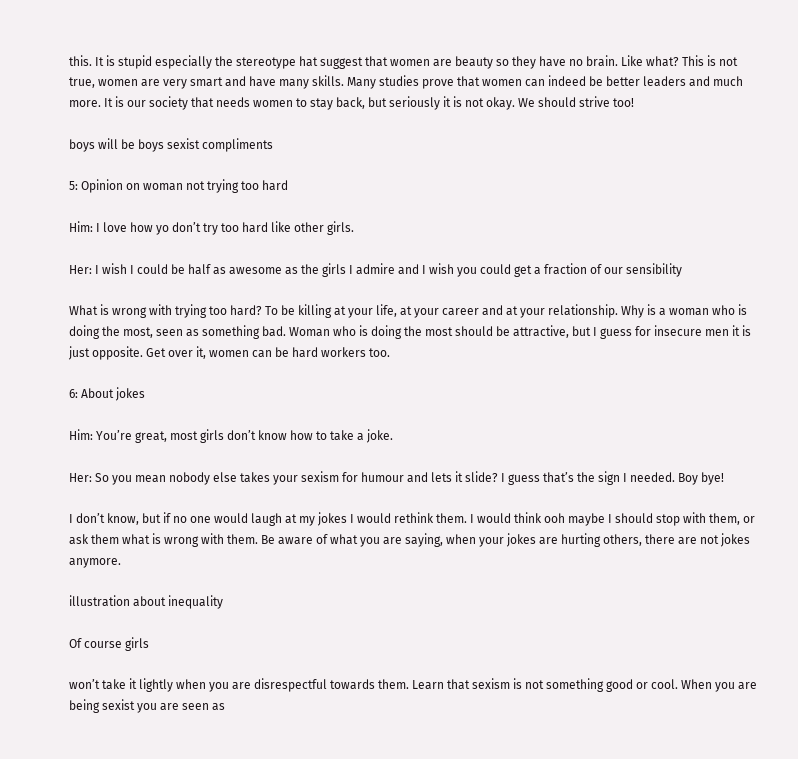this. It is stupid especially the stereotype hat suggest that women are beauty so they have no brain. Like what? This is not true, women are very smart and have many skills. Many studies prove that women can indeed be better leaders and much more. It is our society that needs women to stay back, but seriously it is not okay. We should strive too!

boys will be boys sexist compliments

5: Opinion on woman not trying too hard

Him: I love how yo don’t try too hard like other girls.

Her: I wish I could be half as awesome as the girls I admire and I wish you could get a fraction of our sensibility

What is wrong with trying too hard? To be killing at your life, at your career and at your relationship. Why is a woman who is doing the most, seen as something bad. Woman who is doing the most should be attractive, but I guess for insecure men it is just opposite. Get over it, women can be hard workers too.

6: About jokes

Him: You’re great, most girls don’t know how to take a joke.

Her: So you mean nobody else takes your sexism for humour and lets it slide? I guess that’s the sign I needed. Boy bye!

I don’t know, but if no one would laugh at my jokes I would rethink them. I would think ooh maybe I should stop with them, or ask them what is wrong with them. Be aware of what you are saying, when your jokes are hurting others, there are not jokes anymore.

illustration about inequality

Of course girls

won’t take it lightly when you are disrespectful towards them. Learn that sexism is not something good or cool. When you are being sexist you are seen as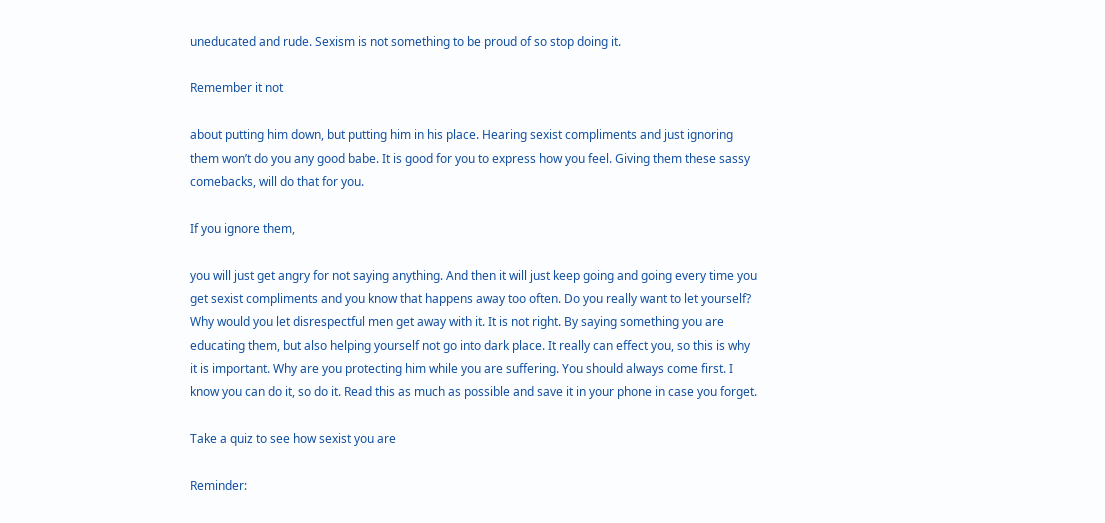uneducated and rude. Sexism is not something to be proud of so stop doing it.

Remember it not

about putting him down, but putting him in his place. Hearing sexist compliments and just ignoring them won’t do you any good babe. It is good for you to express how you feel. Giving them these sassy comebacks, will do that for you.

If you ignore them,

you will just get angry for not saying anything. And then it will just keep going and going every time you get sexist compliments and you know that happens away too often. Do you really want to let yourself? Why would you let disrespectful men get away with it. It is not right. By saying something you are educating them, but also helping yourself not go into dark place. It really can effect you, so this is why it is important. Why are you protecting him while you are suffering. You should always come first. I know you can do it, so do it. Read this as much as possible and save it in your phone in case you forget.

Take a quiz to see how sexist you are

Reminder: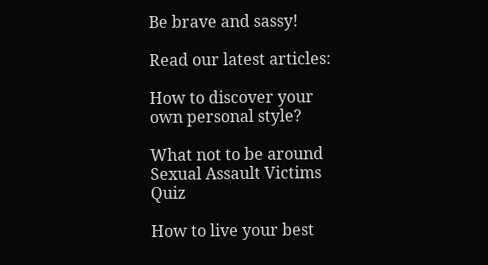Be brave and sassy!

Read our latest articles:

How to discover your own personal style?

What not to be around Sexual Assault Victims Quiz

How to live your best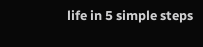life in 5 simple steps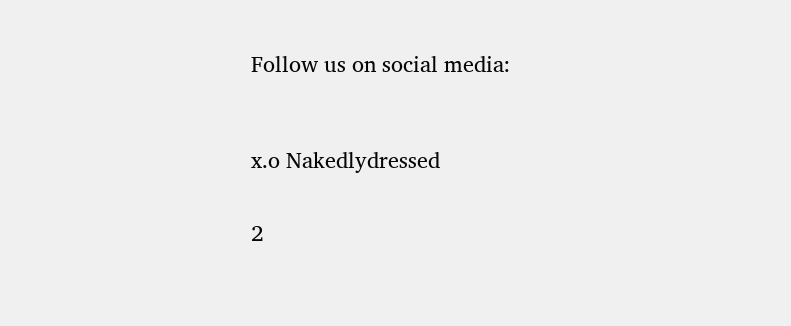Follow us on social media:



x.o Nakedlydressed


2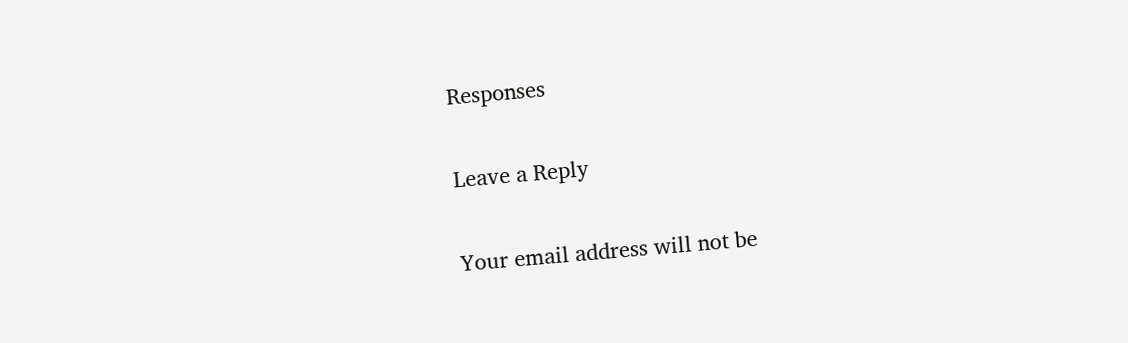Responses

Leave a Reply

Your email address will not be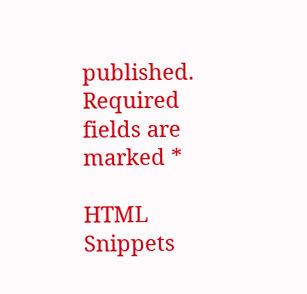published. Required fields are marked *

HTML Snippets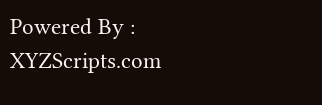Powered By : XYZScripts.com